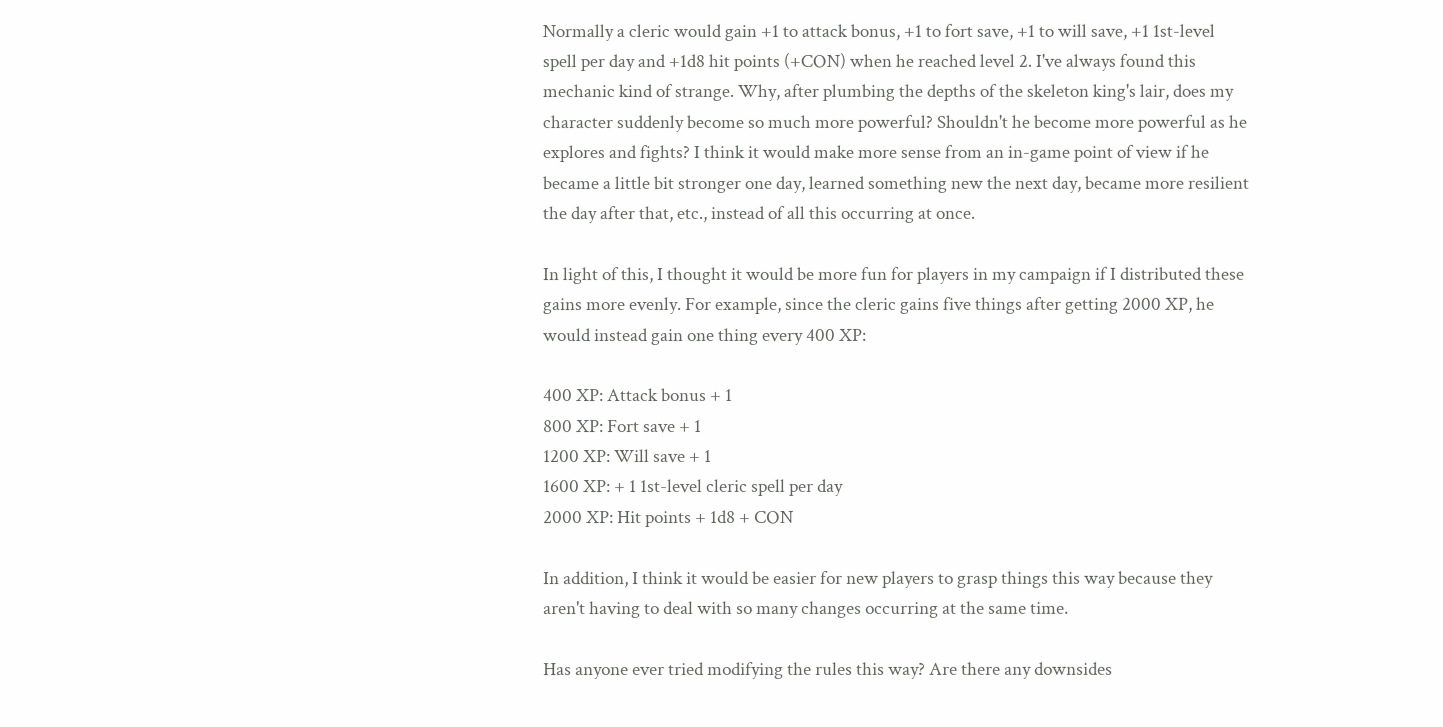Normally a cleric would gain +1 to attack bonus, +1 to fort save, +1 to will save, +1 1st-level spell per day and +1d8 hit points (+CON) when he reached level 2. I've always found this mechanic kind of strange. Why, after plumbing the depths of the skeleton king's lair, does my character suddenly become so much more powerful? Shouldn't he become more powerful as he explores and fights? I think it would make more sense from an in-game point of view if he became a little bit stronger one day, learned something new the next day, became more resilient the day after that, etc., instead of all this occurring at once.

In light of this, I thought it would be more fun for players in my campaign if I distributed these gains more evenly. For example, since the cleric gains five things after getting 2000 XP, he would instead gain one thing every 400 XP:

400 XP: Attack bonus + 1
800 XP: Fort save + 1
1200 XP: Will save + 1
1600 XP: + 1 1st-level cleric spell per day
2000 XP: Hit points + 1d8 + CON

In addition, I think it would be easier for new players to grasp things this way because they aren't having to deal with so many changes occurring at the same time.

Has anyone ever tried modifying the rules this way? Are there any downsides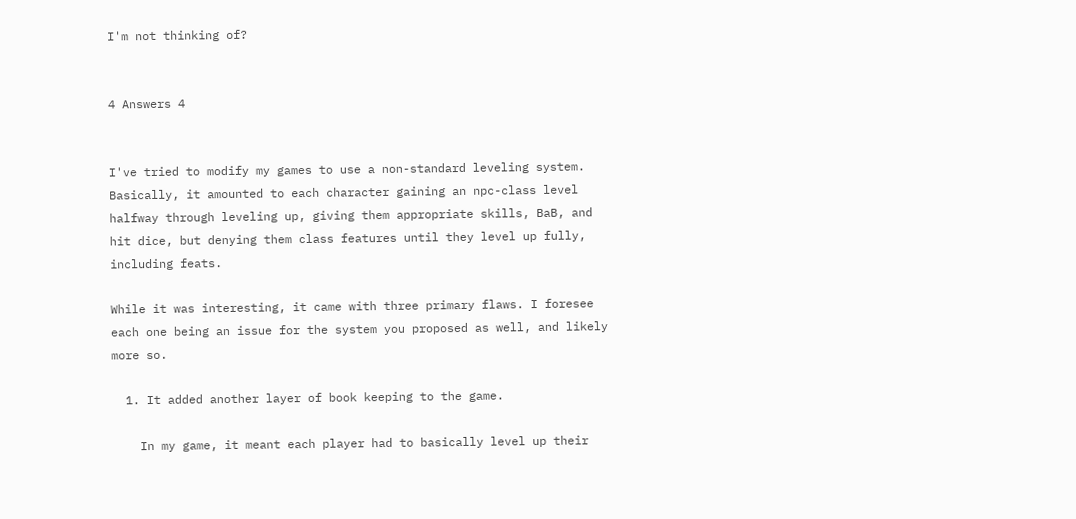I'm not thinking of?


4 Answers 4


I've tried to modify my games to use a non-standard leveling system. Basically, it amounted to each character gaining an npc-class level halfway through leveling up, giving them appropriate skills, BaB, and hit dice, but denying them class features until they level up fully, including feats.

While it was interesting, it came with three primary flaws. I foresee each one being an issue for the system you proposed as well, and likely more so.

  1. It added another layer of book keeping to the game.

    In my game, it meant each player had to basically level up their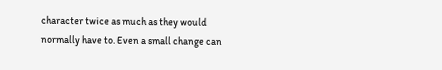character twice as much as they would normally have to. Even a small change can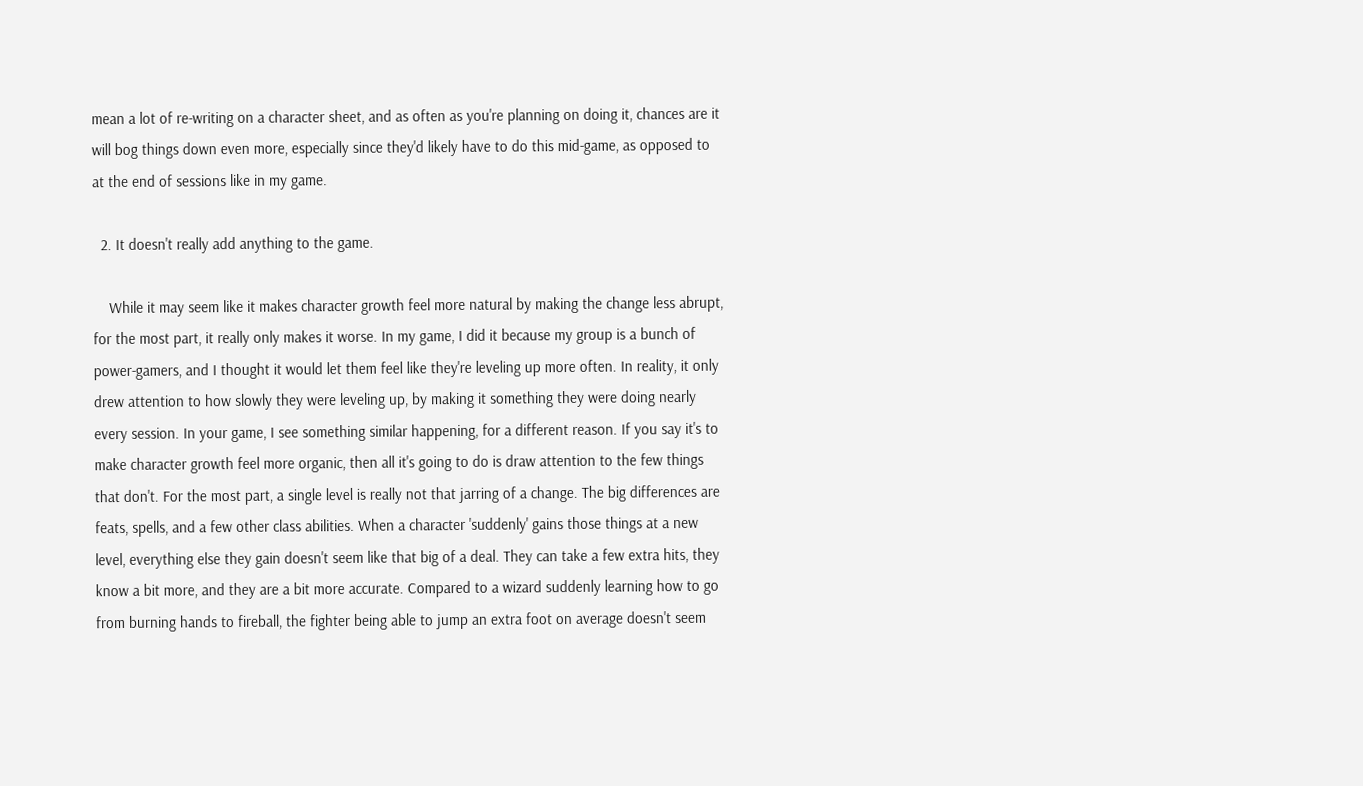mean a lot of re-writing on a character sheet, and as often as you're planning on doing it, chances are it will bog things down even more, especially since they'd likely have to do this mid-game, as opposed to at the end of sessions like in my game.

  2. It doesn't really add anything to the game.

    While it may seem like it makes character growth feel more natural by making the change less abrupt, for the most part, it really only makes it worse. In my game, I did it because my group is a bunch of power-gamers, and I thought it would let them feel like they're leveling up more often. In reality, it only drew attention to how slowly they were leveling up, by making it something they were doing nearly every session. In your game, I see something similar happening, for a different reason. If you say it's to make character growth feel more organic, then all it's going to do is draw attention to the few things that don't. For the most part, a single level is really not that jarring of a change. The big differences are feats, spells, and a few other class abilities. When a character 'suddenly' gains those things at a new level, everything else they gain doesn't seem like that big of a deal. They can take a few extra hits, they know a bit more, and they are a bit more accurate. Compared to a wizard suddenly learning how to go from burning hands to fireball, the fighter being able to jump an extra foot on average doesn't seem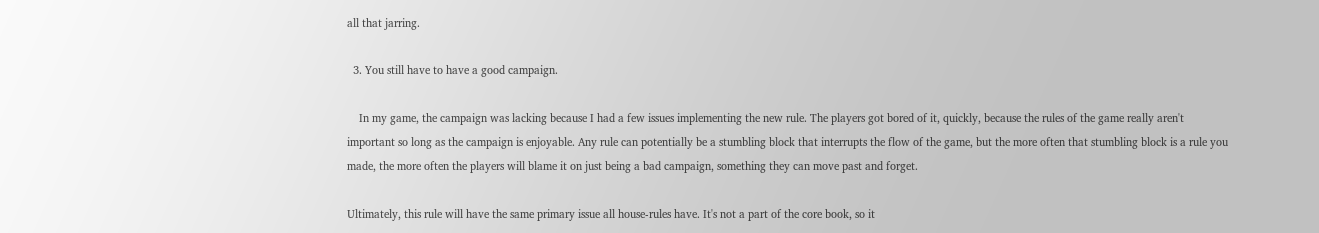all that jarring.

  3. You still have to have a good campaign.

    In my game, the campaign was lacking because I had a few issues implementing the new rule. The players got bored of it, quickly, because the rules of the game really aren't important so long as the campaign is enjoyable. Any rule can potentially be a stumbling block that interrupts the flow of the game, but the more often that stumbling block is a rule you made, the more often the players will blame it on just being a bad campaign, something they can move past and forget.

Ultimately, this rule will have the same primary issue all house-rules have. It's not a part of the core book, so it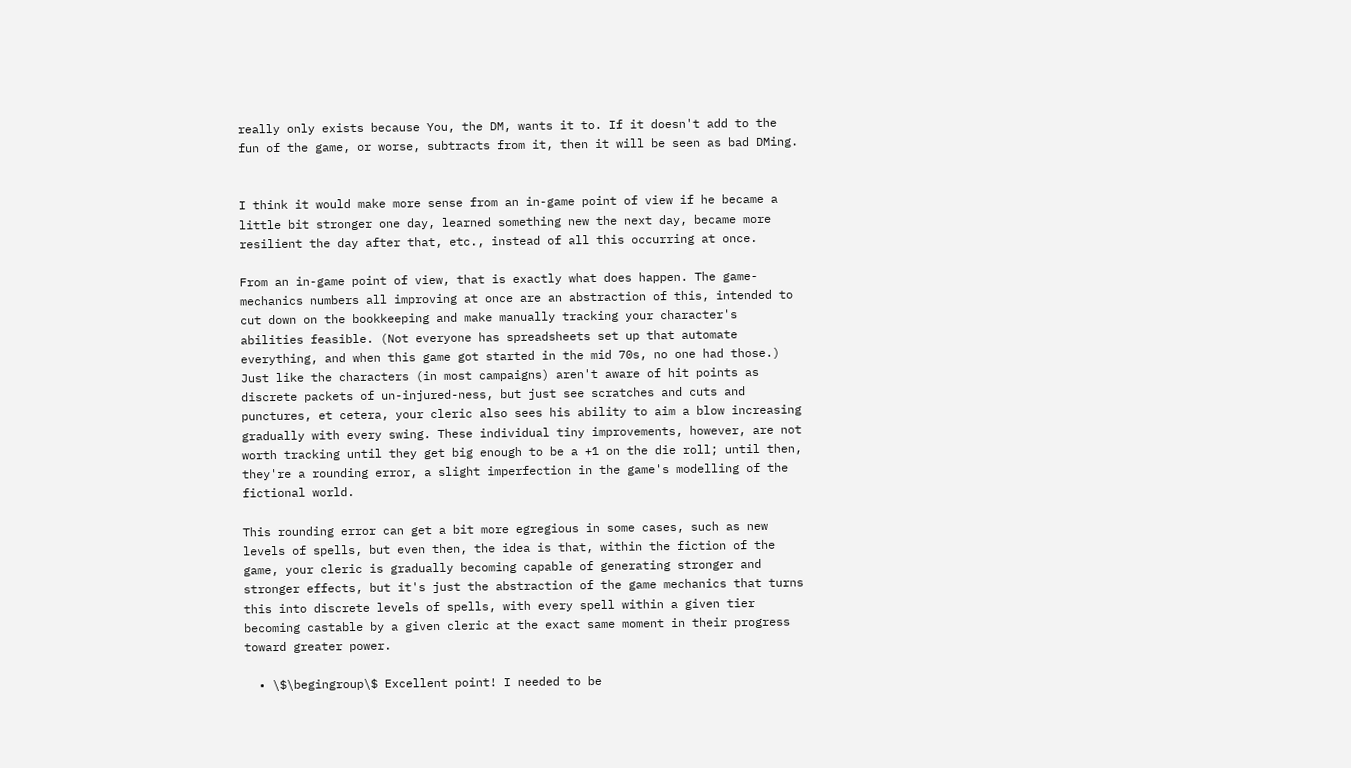really only exists because You, the DM, wants it to. If it doesn't add to the fun of the game, or worse, subtracts from it, then it will be seen as bad DMing.


I think it would make more sense from an in-game point of view if he became a little bit stronger one day, learned something new the next day, became more resilient the day after that, etc., instead of all this occurring at once.

From an in-game point of view, that is exactly what does happen. The game-mechanics numbers all improving at once are an abstraction of this, intended to cut down on the bookkeeping and make manually tracking your character's abilities feasible. (Not everyone has spreadsheets set up that automate everything, and when this game got started in the mid 70s, no one had those.) Just like the characters (in most campaigns) aren't aware of hit points as discrete packets of un-injured-ness, but just see scratches and cuts and punctures, et cetera, your cleric also sees his ability to aim a blow increasing gradually with every swing. These individual tiny improvements, however, are not worth tracking until they get big enough to be a +1 on the die roll; until then, they're a rounding error, a slight imperfection in the game's modelling of the fictional world.

This rounding error can get a bit more egregious in some cases, such as new levels of spells, but even then, the idea is that, within the fiction of the game, your cleric is gradually becoming capable of generating stronger and stronger effects, but it's just the abstraction of the game mechanics that turns this into discrete levels of spells, with every spell within a given tier becoming castable by a given cleric at the exact same moment in their progress toward greater power.

  • \$\begingroup\$ Excellent point! I needed to be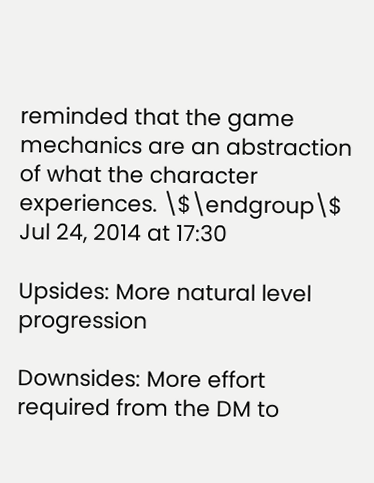reminded that the game mechanics are an abstraction of what the character experiences. \$\endgroup\$ Jul 24, 2014 at 17:30

Upsides: More natural level progression

Downsides: More effort required from the DM to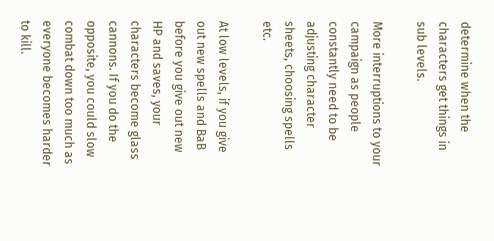determine when the characters get things in sub levels.

More interruptions to your campaign as people constantly need to be adjusting character sheets, choosing spells etc.

At low levels, if you give out new spells and BaB before you give out new HP and saves, your characters become glass cannons. If you do the opposite, you could slow combat down too much as everyone becomes harder to kill.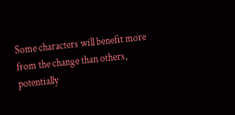Some characters will benefit more from the change than others, potentially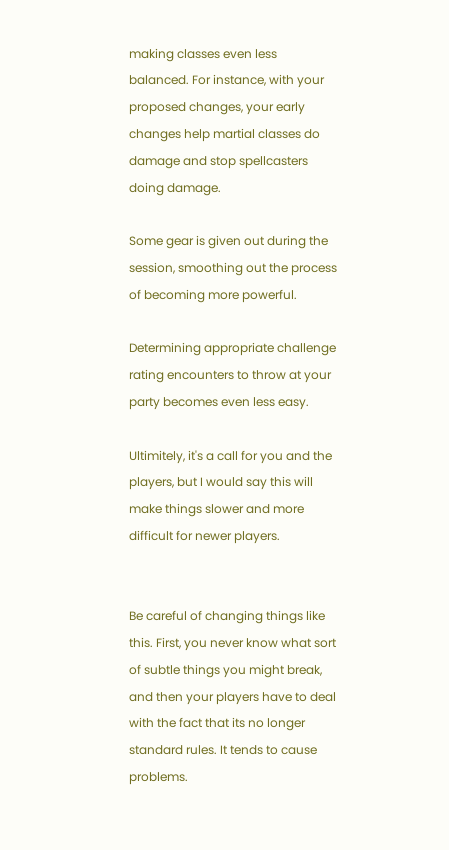making classes even less balanced. For instance, with your proposed changes, your early changes help martial classes do damage and stop spellcasters doing damage.

Some gear is given out during the session, smoothing out the process of becoming more powerful.

Determining appropriate challenge rating encounters to throw at your party becomes even less easy.

Ultimitely, it's a call for you and the players, but I would say this will make things slower and more difficult for newer players.


Be careful of changing things like this. First, you never know what sort of subtle things you might break, and then your players have to deal with the fact that its no longer standard rules. It tends to cause problems.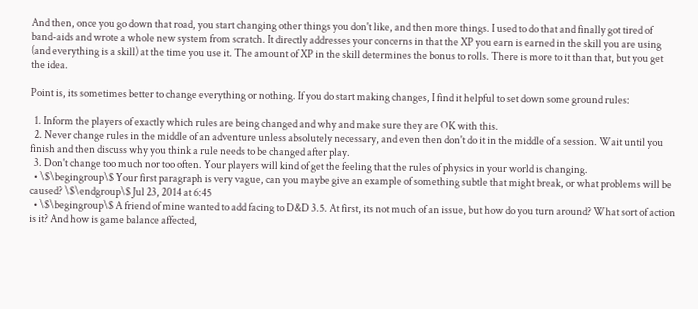And then, once you go down that road, you start changing other things you don't like, and then more things. I used to do that and finally got tired of band-aids and wrote a whole new system from scratch. It directly addresses your concerns in that the XP you earn is earned in the skill you are using (and everything is a skill) at the time you use it. The amount of XP in the skill determines the bonus to rolls. There is more to it than that, but you get the idea.

Point is, its sometimes better to change everything or nothing. If you do start making changes, I find it helpful to set down some ground rules:

  1. Inform the players of exactly which rules are being changed and why and make sure they are OK with this.
  2. Never change rules in the middle of an adventure unless absolutely necessary, and even then don't do it in the middle of a session. Wait until you finish and then discuss why you think a rule needs to be changed after play.
  3. Don't change too much nor too often. Your players will kind of get the feeling that the rules of physics in your world is changing.
  • \$\begingroup\$ Your first paragraph is very vague, can you maybe give an example of something subtle that might break, or what problems will be caused? \$\endgroup\$ Jul 23, 2014 at 6:45
  • \$\begingroup\$ A friend of mine wanted to add facing to D&D 3.5. At first, its not much of an issue, but how do you turn around? What sort of action is it? And how is game balance affected,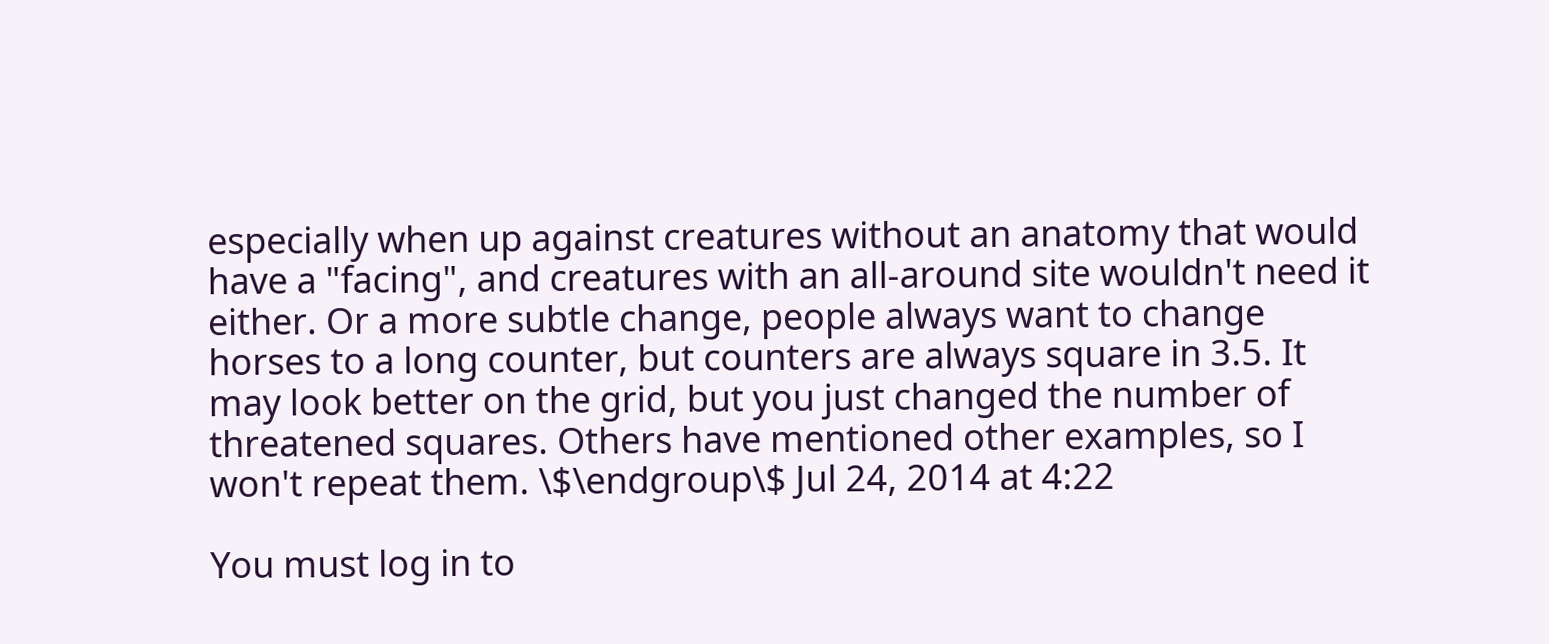especially when up against creatures without an anatomy that would have a "facing", and creatures with an all-around site wouldn't need it either. Or a more subtle change, people always want to change horses to a long counter, but counters are always square in 3.5. It may look better on the grid, but you just changed the number of threatened squares. Others have mentioned other examples, so I won't repeat them. \$\endgroup\$ Jul 24, 2014 at 4:22

You must log in to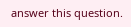answer this question.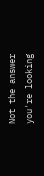Not the answer you're looking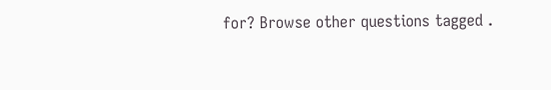for? Browse other questions tagged .